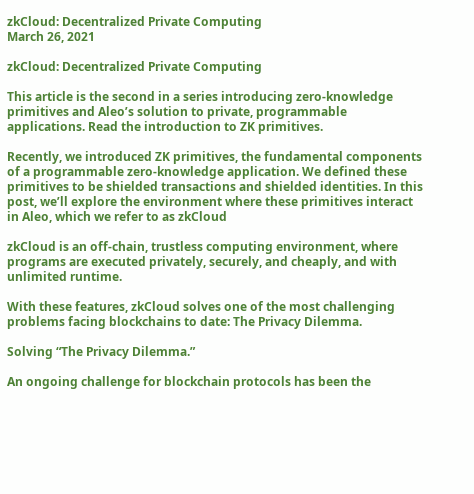zkCloud: Decentralized Private Computing
March 26, 2021

zkCloud: Decentralized Private Computing

This article is the second in a series introducing zero-knowledge primitives and Aleo’s solution to private, programmable applications. Read the introduction to ZK primitives.

Recently, we introduced ZK primitives, the fundamental components of a programmable zero-knowledge application. We defined these primitives to be shielded transactions and shielded identities. In this post, we’ll explore the environment where these primitives interact in Aleo, which we refer to as zkCloud

zkCloud is an off-chain, trustless computing environment, where programs are executed privately, securely, and cheaply, and with unlimited runtime.

With these features, zkCloud solves one of the most challenging problems facing blockchains to date: The Privacy Dilemma.

Solving “The Privacy Dilemma.”

An ongoing challenge for blockchain protocols has been the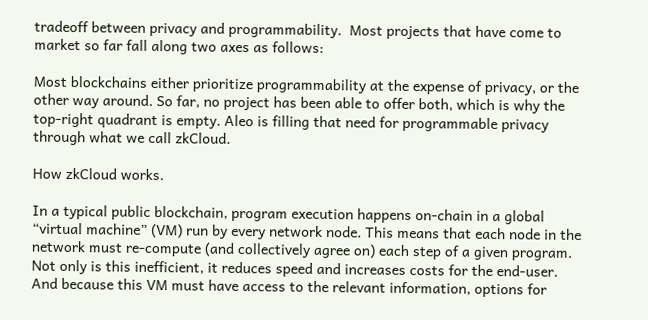tradeoff between privacy and programmability.  Most projects that have come to market so far fall along two axes as follows:

Most blockchains either prioritize programmability at the expense of privacy, or the other way around. So far, no project has been able to offer both, which is why the top-right quadrant is empty. Aleo is filling that need for programmable privacy through what we call zkCloud.

How zkCloud works.

In a typical public blockchain, program execution happens on-chain in a global “virtual machine” (VM) run by every network node. This means that each node in the network must re-compute (and collectively agree on) each step of a given program. Not only is this inefficient, it reduces speed and increases costs for the end-user. And because this VM must have access to the relevant information, options for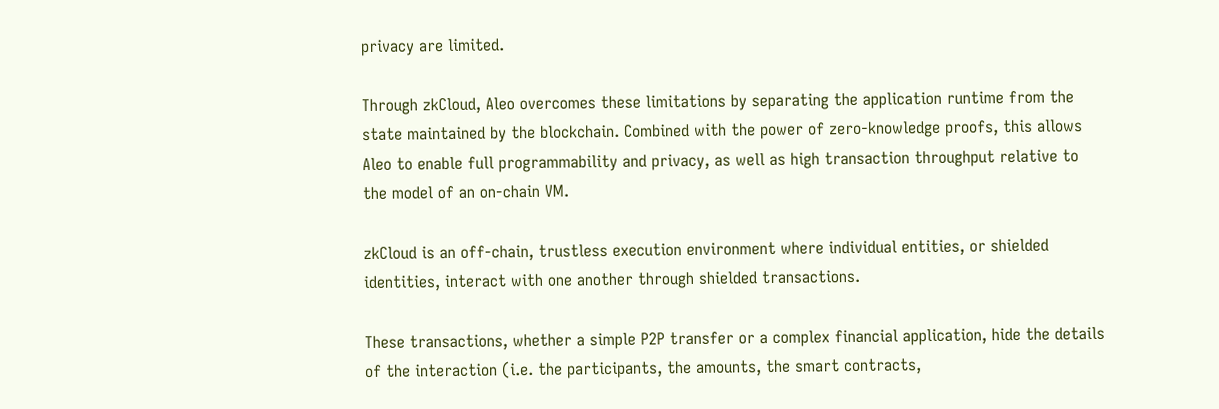privacy are limited.

Through zkCloud, Aleo overcomes these limitations by separating the application runtime from the state maintained by the blockchain. Combined with the power of zero-knowledge proofs, this allows Aleo to enable full programmability and privacy, as well as high transaction throughput relative to the model of an on-chain VM.

zkCloud is an off-chain, trustless execution environment where individual entities, or shielded identities, interact with one another through shielded transactions.

These transactions, whether a simple P2P transfer or a complex financial application, hide the details of the interaction (i.e. the participants, the amounts, the smart contracts,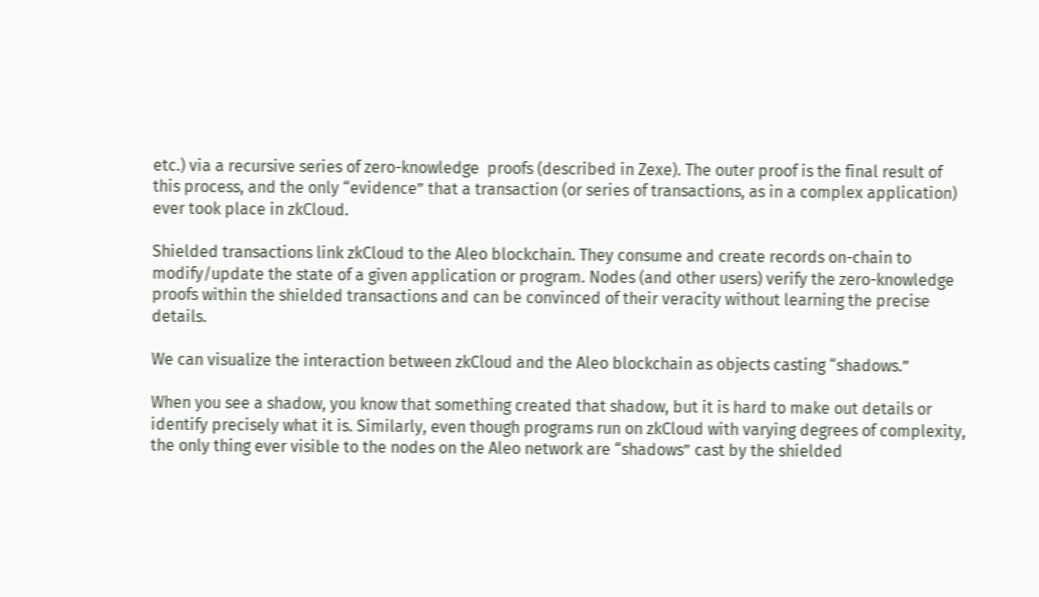etc.) via a recursive series of zero-knowledge  proofs (described in Zexe). The outer proof is the final result of this process, and the only “evidence” that a transaction (or series of transactions, as in a complex application) ever took place in zkCloud.

Shielded transactions link zkCloud to the Aleo blockchain. They consume and create records on-chain to modify/update the state of a given application or program. Nodes (and other users) verify the zero-knowledge proofs within the shielded transactions and can be convinced of their veracity without learning the precise details.

We can visualize the interaction between zkCloud and the Aleo blockchain as objects casting “shadows.”

When you see a shadow, you know that something created that shadow, but it is hard to make out details or identify precisely what it is. Similarly, even though programs run on zkCloud with varying degrees of complexity, the only thing ever visible to the nodes on the Aleo network are “shadows” cast by the shielded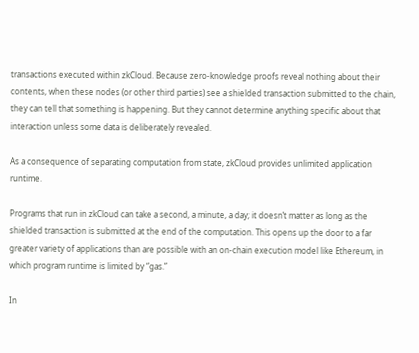transactions executed within zkCloud. Because zero-knowledge proofs reveal nothing about their contents, when these nodes (or other third parties) see a shielded transaction submitted to the chain, they can tell that something is happening. But they cannot determine anything specific about that interaction unless some data is deliberately revealed.

As a consequence of separating computation from state, zkCloud provides unlimited application runtime.

Programs that run in zkCloud can take a second, a minute, a day; it doesn’t matter as long as the shielded transaction is submitted at the end of the computation. This opens up the door to a far greater variety of applications than are possible with an on-chain execution model like Ethereum, in which program runtime is limited by “gas.”

In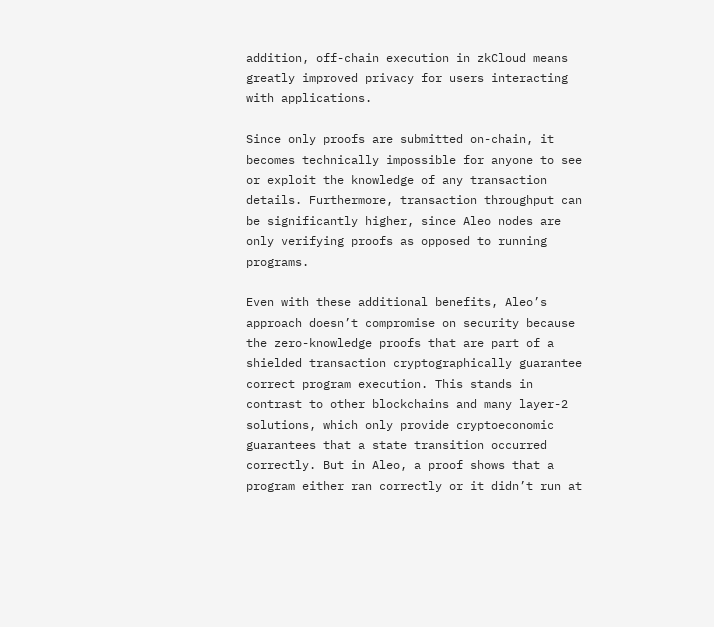addition, off-chain execution in zkCloud means greatly improved privacy for users interacting with applications.

Since only proofs are submitted on-chain, it becomes technically impossible for anyone to see or exploit the knowledge of any transaction details. Furthermore, transaction throughput can be significantly higher, since Aleo nodes are only verifying proofs as opposed to running programs.

Even with these additional benefits, Aleo’s approach doesn’t compromise on security because the zero-knowledge proofs that are part of a shielded transaction cryptographically guarantee correct program execution. This stands in contrast to other blockchains and many layer-2 solutions, which only provide cryptoeconomic guarantees that a state transition occurred correctly. But in Aleo, a proof shows that a program either ran correctly or it didn’t run at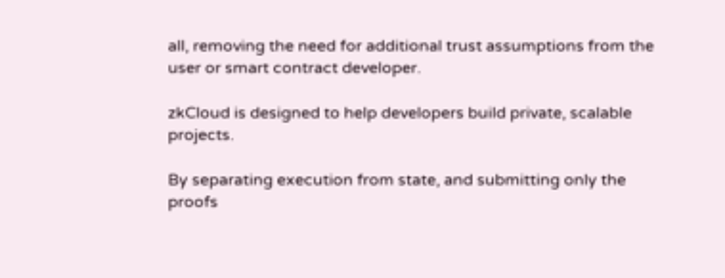all, removing the need for additional trust assumptions from the user or smart contract developer.

zkCloud is designed to help developers build private, scalable projects.

By separating execution from state, and submitting only the proofs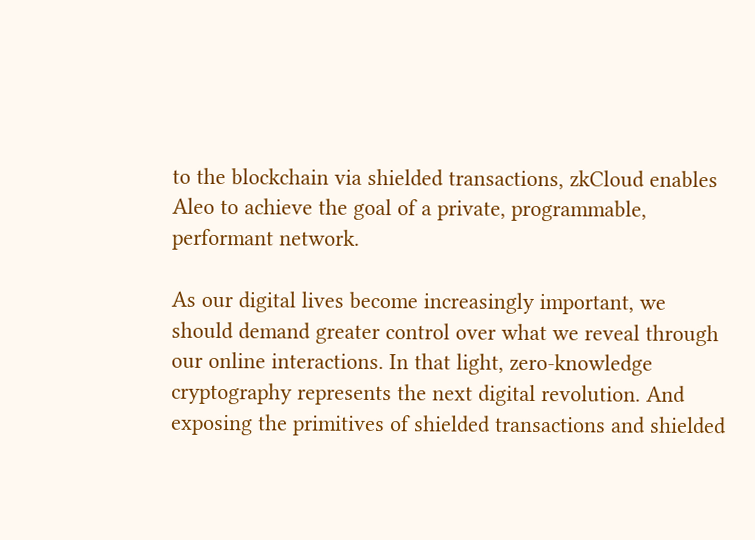to the blockchain via shielded transactions, zkCloud enables Aleo to achieve the goal of a private, programmable, performant network.

As our digital lives become increasingly important, we should demand greater control over what we reveal through our online interactions. In that light, zero-knowledge cryptography represents the next digital revolution. And exposing the primitives of shielded transactions and shielded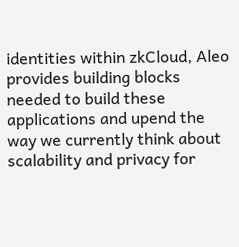identities within zkCloud, Aleo provides building blocks needed to build these applications and upend the way we currently think about scalability and privacy for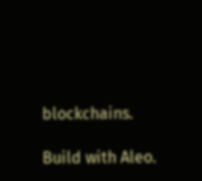blockchains.

Build with Aleo.